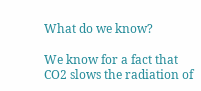What do we know?

We know for a fact that CO2 slows the radiation of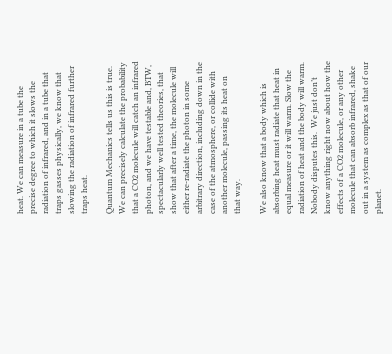heat. We can measure in a tube the precise degree to which it slows the radiation of infrared, and in a tube that traps gasses physically, we know that slowing the radiation of infrared further traps heat.

Quantum Mechanics tells us this is true. We can precisely calculate the probability that a CO2 molecule will catch an infrared photon, and we have testable and, BTW, spectacularly well tested theories, that show that after a time, the molecule will either re-radiate the photon in some arbitrary direction, including down in the case of the atmosphere, or collide with another molecule, passing its heat on that way.

We also know that a body which is absorbing heat must radiate that heat in equal measure or it will warm. Slow the radiation of heat and the body will warm. Nobody disputes this.  We just don’t know anything right now about how the effects of a CO2 molecule, or any other molecule that can absorb infrared, shake out in a system as complex as that of our planet.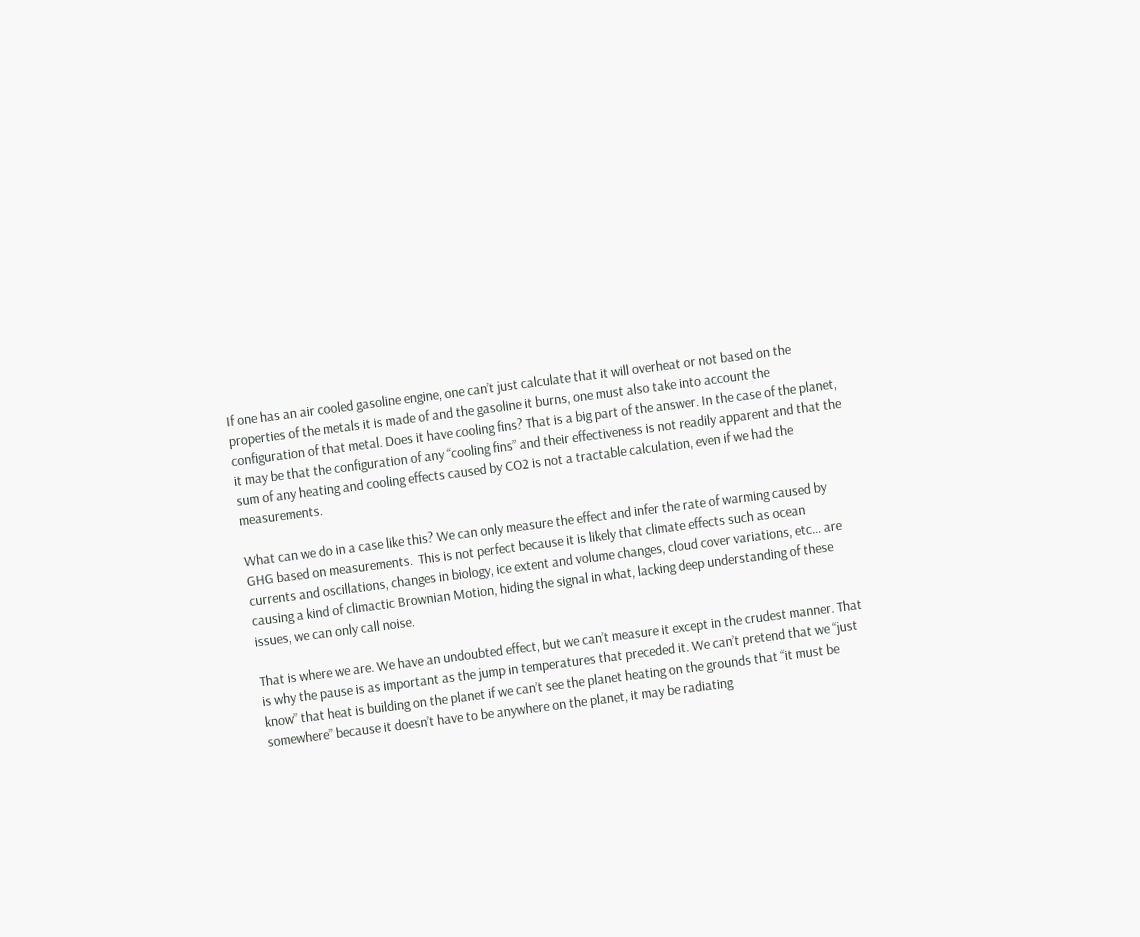If one has an air cooled gasoline engine, one can’t just calculate that it will overheat or not based on the properties of the metals it is made of and the gasoline it burns, one must also take into account the configuration of that metal. Does it have cooling fins? That is a big part of the answer. In the case of the planet, it may be that the configuration of any “cooling fins” and their effectiveness is not readily apparent and that the sum of any heating and cooling effects caused by CO2 is not a tractable calculation, even if we had the measurements.

What can we do in a case like this? We can only measure the effect and infer the rate of warming caused by GHG based on measurements.  This is not perfect because it is likely that climate effects such as ocean currents and oscillations, changes in biology, ice extent and volume changes, cloud cover variations, etc… are causing a kind of climactic Brownian Motion, hiding the signal in what, lacking deep understanding of these issues, we can only call noise.

That is where we are. We have an undoubted effect, but we can’t measure it except in the crudest manner. That is why the pause is as important as the jump in temperatures that preceded it. We can’t pretend that we “just know” that heat is building on the planet if we can’t see the planet heating on the grounds that “it must be somewhere” because it doesn’t have to be anywhere on the planet, it may be radiating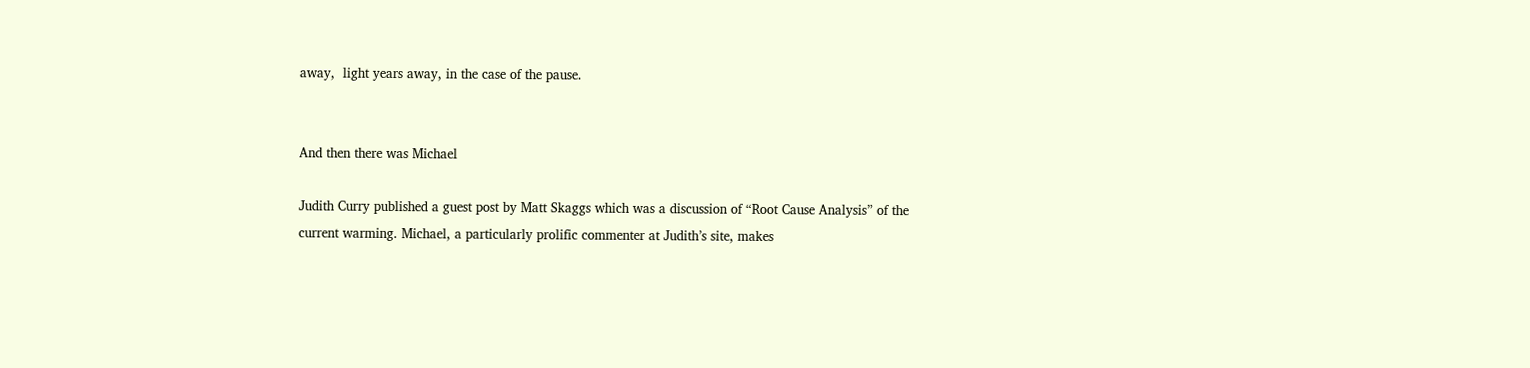away,  light years away, in the case of the pause.


And then there was Michael

Judith Curry published a guest post by Matt Skaggs which was a discussion of “Root Cause Analysis” of the current warming. Michael, a particularly prolific commenter at Judith’s site, makes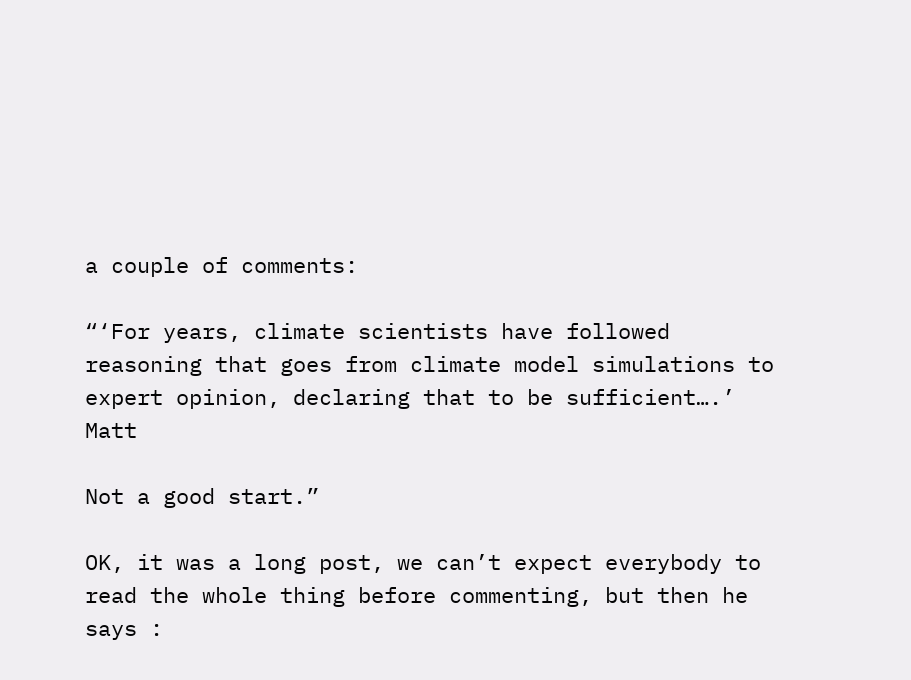a couple of comments:

“‘For years, climate scientists have followed reasoning that goes from climate model simulations to expert opinion, declaring that to be sufficient….’ Matt

Not a good start.”

OK, it was a long post, we can’t expect everybody to read the whole thing before commenting, but then he says :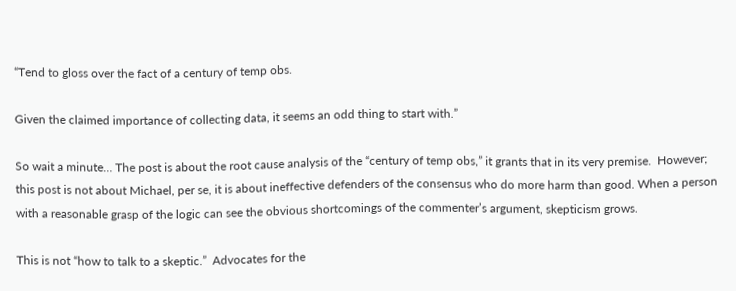“Tend to gloss over the fact of a century of temp obs.

Given the claimed importance of collecting data, it seems an odd thing to start with.”

So wait a minute… The post is about the root cause analysis of the “century of temp obs,” it grants that in its very premise.  However; this post is not about Michael, per se, it is about ineffective defenders of the consensus who do more harm than good. When a person with a reasonable grasp of the logic can see the obvious shortcomings of the commenter’s argument, skepticism grows.

This is not “how to talk to a skeptic.”  Advocates for the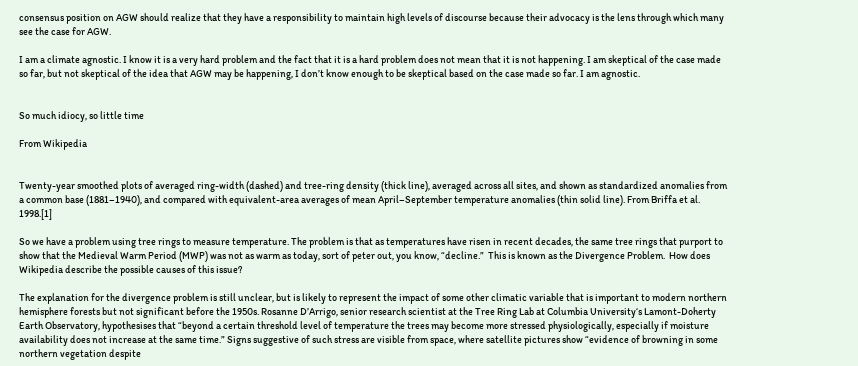consensus position on AGW should realize that they have a responsibility to maintain high levels of discourse because their advocacy is the lens through which many see the case for AGW.

I am a climate agnostic. I know it is a very hard problem and the fact that it is a hard problem does not mean that it is not happening. I am skeptical of the case made so far, but not skeptical of the idea that AGW may be happening, I don’t know enough to be skeptical based on the case made so far. I am agnostic.


So much idiocy, so little time

From Wikipedia


Twenty-year smoothed plots of averaged ring-width (dashed) and tree-ring density (thick line), averaged across all sites, and shown as standardized anomalies from a common base (1881–1940), and compared with equivalent-area averages of mean April–September temperature anomalies (thin solid line). From Briffa et al. 1998.[1]

So we have a problem using tree rings to measure temperature. The problem is that as temperatures have risen in recent decades, the same tree rings that purport to show that the Medieval Warm Period (MWP) was not as warm as today, sort of peter out, you know, “decline.”  This is known as the Divergence Problem.  How does Wikipedia describe the possible causes of this issue?

The explanation for the divergence problem is still unclear, but is likely to represent the impact of some other climatic variable that is important to modern northern hemisphere forests but not significant before the 1950s. Rosanne D’Arrigo, senior research scientist at the Tree Ring Lab at Columbia University‘s Lamont-Doherty Earth Observatory, hypothesises that “beyond a certain threshold level of temperature the trees may become more stressed physiologically, especially if moisture availability does not increase at the same time.” Signs suggestive of such stress are visible from space, where satellite pictures show “evidence of browning in some northern vegetation despite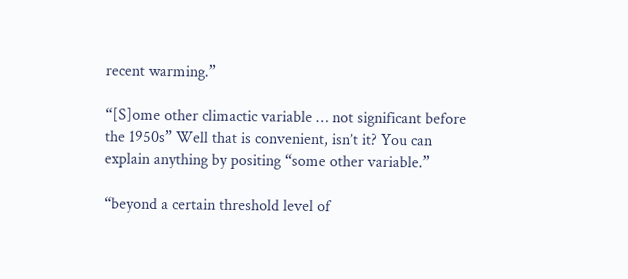recent warming.”

“[S]ome other climactic variable … not significant before the 1950s” Well that is convenient, isn’t it? You can explain anything by positing “some other variable.”

“beyond a certain threshold level of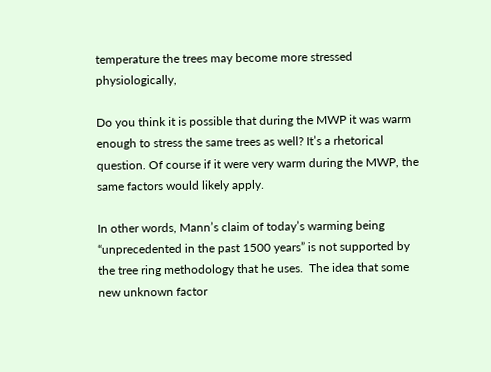temperature the trees may become more stressed physiologically,

Do you think it is possible that during the MWP it was warm enough to stress the same trees as well? It’s a rhetorical question. Of course if it were very warm during the MWP, the same factors would likely apply.

In other words, Mann’s claim of today’s warming being “unprecedented in the past 1500 years” is not supported by the tree ring methodology that he uses.  The idea that some new unknown factor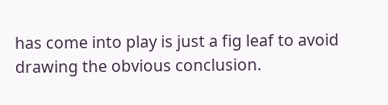has come into play is just a fig leaf to avoid drawing the obvious conclusion.